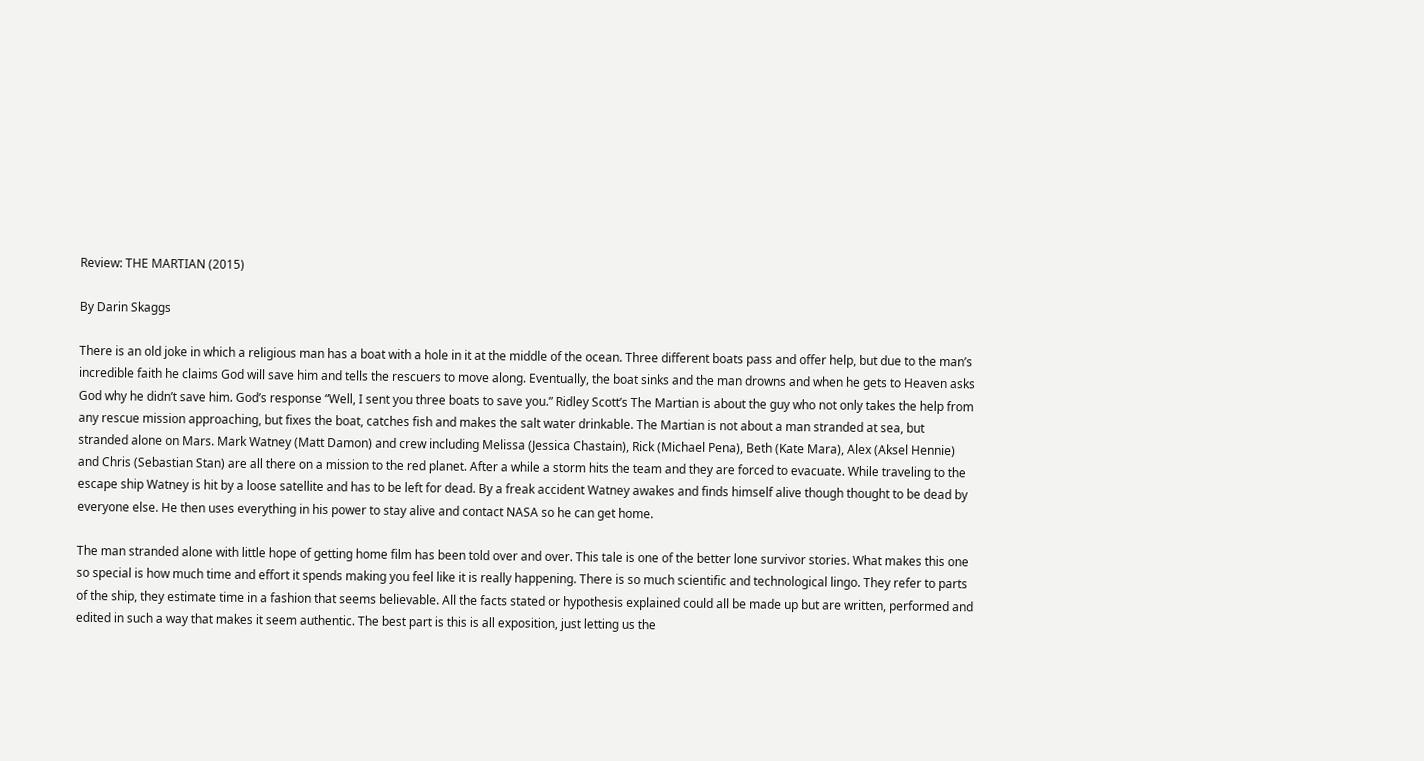Review: THE MARTIAN (2015)

By Darin Skaggs

There is an old joke in which a religious man has a boat with a hole in it at the middle of the ocean. Three different boats pass and offer help, but due to the man’s incredible faith he claims God will save him and tells the rescuers to move along. Eventually, the boat sinks and the man drowns and when he gets to Heaven asks God why he didn’t save him. God’s response “Well, I sent you three boats to save you.” Ridley Scott’s The Martian is about the guy who not only takes the help from any rescue mission approaching, but fixes the boat, catches fish and makes the salt water drinkable. The Martian is not about a man stranded at sea, but stranded alone on Mars. Mark Watney (Matt Damon) and crew including Melissa (Jessica Chastain), Rick (Michael Pena), Beth (Kate Mara), Alex (Aksel Hennie) and Chris (Sebastian Stan) are all there on a mission to the red planet. After a while a storm hits the team and they are forced to evacuate. While traveling to the escape ship Watney is hit by a loose satellite and has to be left for dead. By a freak accident Watney awakes and finds himself alive though thought to be dead by everyone else. He then uses everything in his power to stay alive and contact NASA so he can get home.

The man stranded alone with little hope of getting home film has been told over and over. This tale is one of the better lone survivor stories. What makes this one so special is how much time and effort it spends making you feel like it is really happening. There is so much scientific and technological lingo. They refer to parts of the ship, they estimate time in a fashion that seems believable. All the facts stated or hypothesis explained could all be made up but are written, performed and edited in such a way that makes it seem authentic. The best part is this is all exposition, just letting us the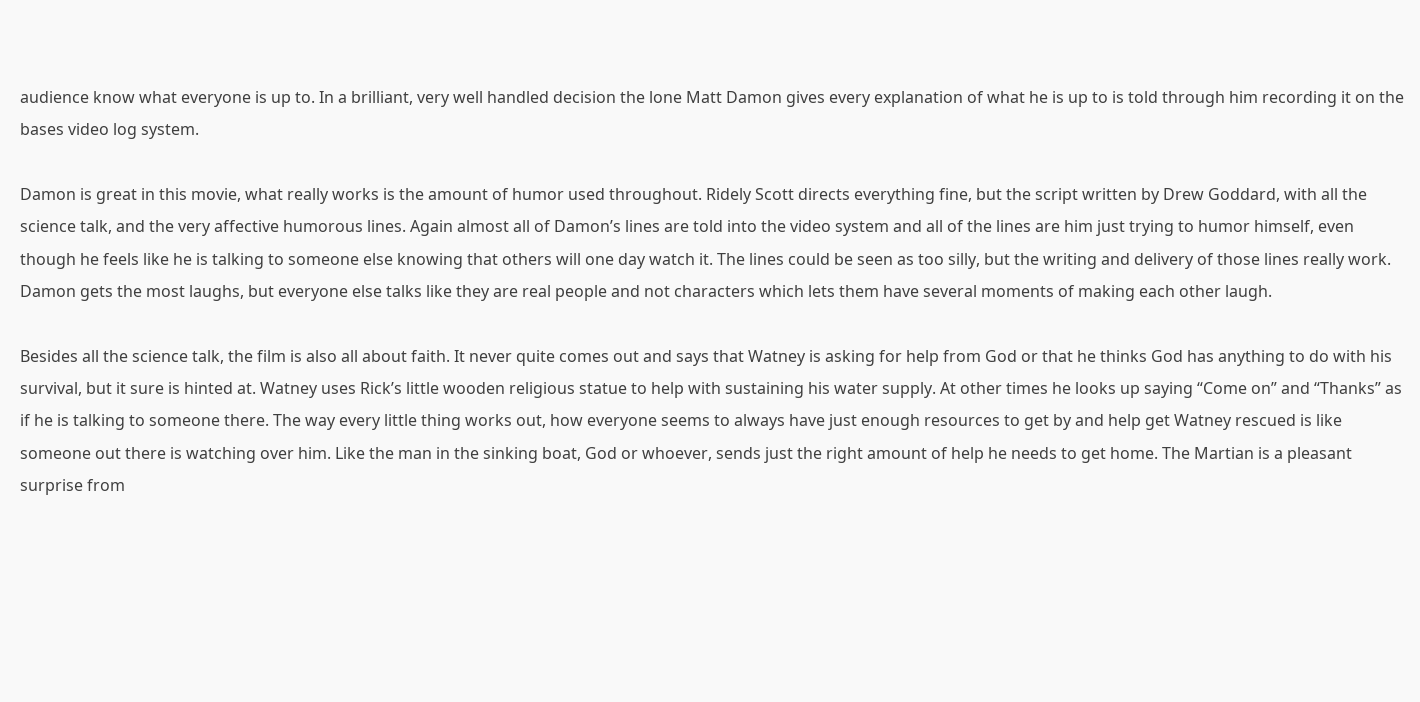audience know what everyone is up to. In a brilliant, very well handled decision the lone Matt Damon gives every explanation of what he is up to is told through him recording it on the bases video log system.

Damon is great in this movie, what really works is the amount of humor used throughout. Ridely Scott directs everything fine, but the script written by Drew Goddard, with all the science talk, and the very affective humorous lines. Again almost all of Damon’s lines are told into the video system and all of the lines are him just trying to humor himself, even though he feels like he is talking to someone else knowing that others will one day watch it. The lines could be seen as too silly, but the writing and delivery of those lines really work. Damon gets the most laughs, but everyone else talks like they are real people and not characters which lets them have several moments of making each other laugh.

Besides all the science talk, the film is also all about faith. It never quite comes out and says that Watney is asking for help from God or that he thinks God has anything to do with his survival, but it sure is hinted at. Watney uses Rick’s little wooden religious statue to help with sustaining his water supply. At other times he looks up saying “Come on” and “Thanks” as if he is talking to someone there. The way every little thing works out, how everyone seems to always have just enough resources to get by and help get Watney rescued is like someone out there is watching over him. Like the man in the sinking boat, God or whoever, sends just the right amount of help he needs to get home. The Martian is a pleasant surprise from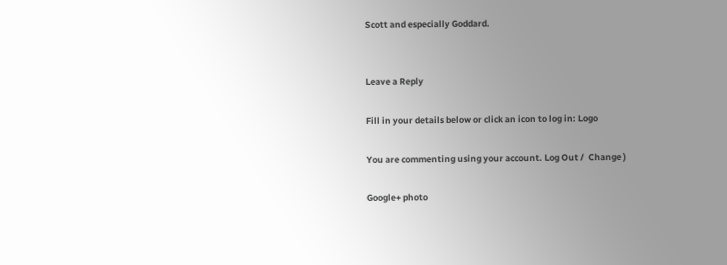Scott and especially Goddard.


Leave a Reply

Fill in your details below or click an icon to log in: Logo

You are commenting using your account. Log Out /  Change )

Google+ photo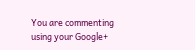You are commenting using your Google+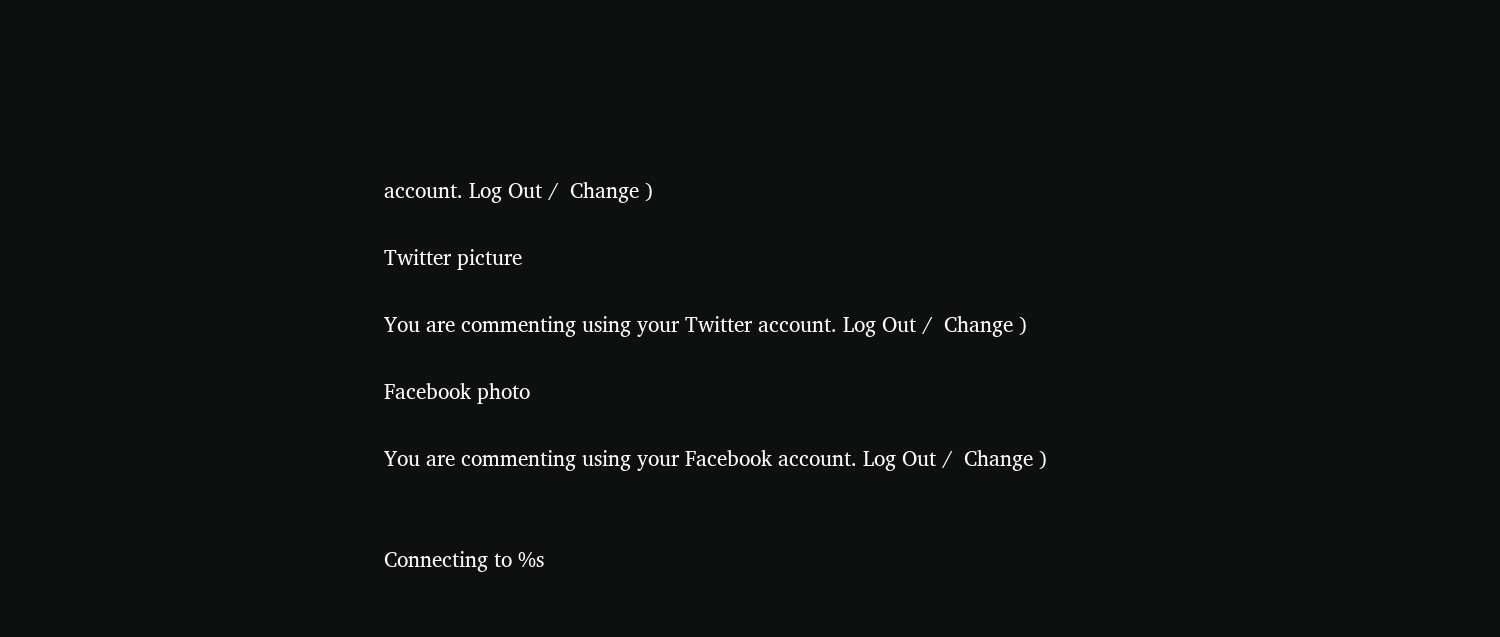account. Log Out /  Change )

Twitter picture

You are commenting using your Twitter account. Log Out /  Change )

Facebook photo

You are commenting using your Facebook account. Log Out /  Change )


Connecting to %s